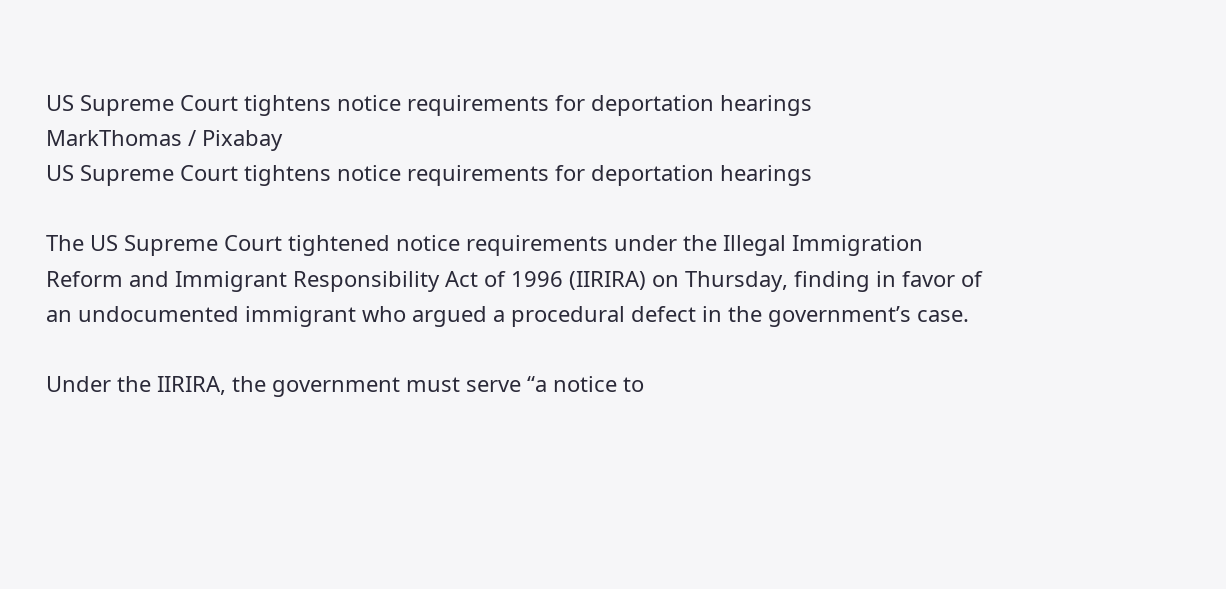US Supreme Court tightens notice requirements for deportation hearings
MarkThomas / Pixabay
US Supreme Court tightens notice requirements for deportation hearings

The US Supreme Court tightened notice requirements under the Illegal Immigration Reform and Immigrant Responsibility Act of 1996 (IIRIRA) on Thursday, finding in favor of an undocumented immigrant who argued a procedural defect in the government’s case.

Under the IIRIRA, the government must serve “a notice to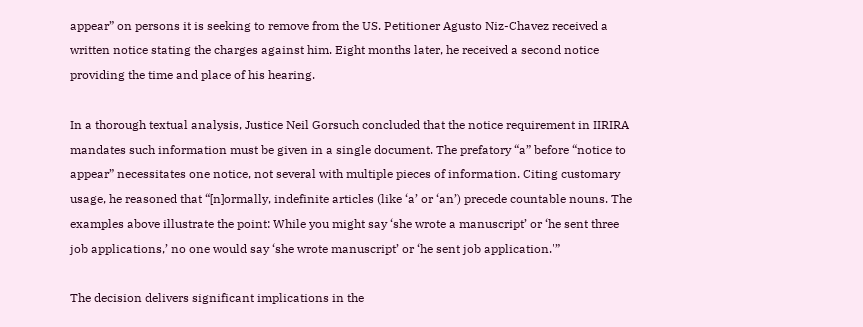appear” on persons it is seeking to remove from the US. Petitioner Agusto Niz-Chavez received a written notice stating the charges against him. Eight months later, he received a second notice providing the time and place of his hearing.

In a thorough textual analysis, Justice Neil Gorsuch concluded that the notice requirement in IIRIRA mandates such information must be given in a single document. The prefatory “a” before “notice to appear” necessitates one notice, not several with multiple pieces of information. Citing customary usage, he reasoned that “[n]ormally, indefinite articles (like ‘a’ or ‘an’) precede countable nouns. The examples above illustrate the point: While you might say ‘she wrote a manuscript’ or ‘he sent three job applications,’ no one would say ‘she wrote manuscript’ or ‘he sent job application.'”

The decision delivers significant implications in the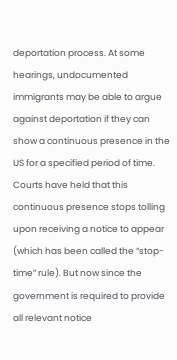deportation process. At some hearings, undocumented immigrants may be able to argue against deportation if they can show a continuous presence in the US for a specified period of time. Courts have held that this continuous presence stops tolling upon receiving a notice to appear (which has been called the “stop-time” rule). But now since the government is required to provide all relevant notice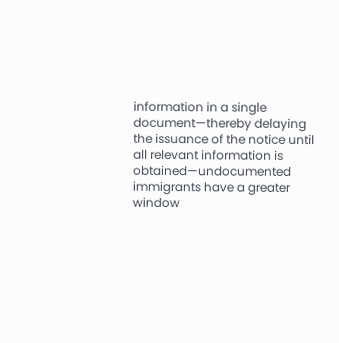information in a single document—thereby delaying the issuance of the notice until all relevant information is obtained—undocumented immigrants have a greater window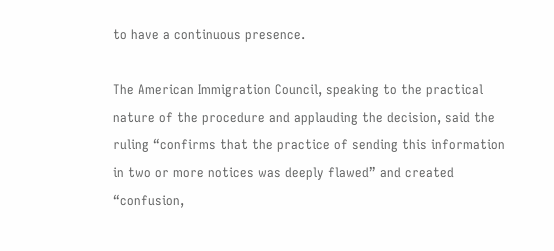to have a continuous presence.

The American Immigration Council, speaking to the practical nature of the procedure and applauding the decision, said the ruling “confirms that the practice of sending this information in two or more notices was deeply flawed” and created “confusion,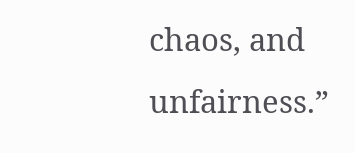chaos, and unfairness.”